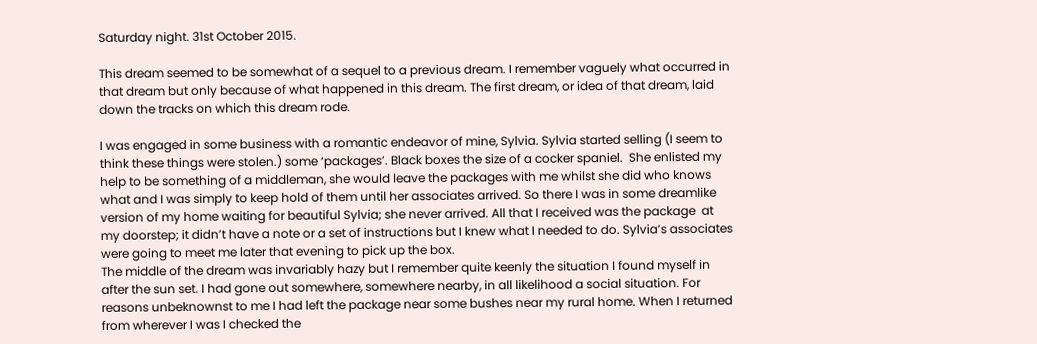Saturday night. 31st October 2015.

This dream seemed to be somewhat of a sequel to a previous dream. I remember vaguely what occurred in that dream but only because of what happened in this dream. The first dream, or idea of that dream, laid down the tracks on which this dream rode.

I was engaged in some business with a romantic endeavor of mine, Sylvia. Sylvia started selling (I seem to think these things were stolen.) some ‘packages’. Black boxes the size of a cocker spaniel.  She enlisted my help to be something of a middleman, she would leave the packages with me whilst she did who knows what and I was simply to keep hold of them until her associates arrived. So there I was in some dreamlike version of my home waiting for beautiful Sylvia; she never arrived. All that I received was the package  at my doorstep; it didn’t have a note or a set of instructions but I knew what I needed to do. Sylvia’s associates were going to meet me later that evening to pick up the box.
The middle of the dream was invariably hazy but I remember quite keenly the situation I found myself in after the sun set. I had gone out somewhere, somewhere nearby, in all likelihood a social situation. For reasons unbeknownst to me I had left the package near some bushes near my rural home. When I returned from wherever I was I checked the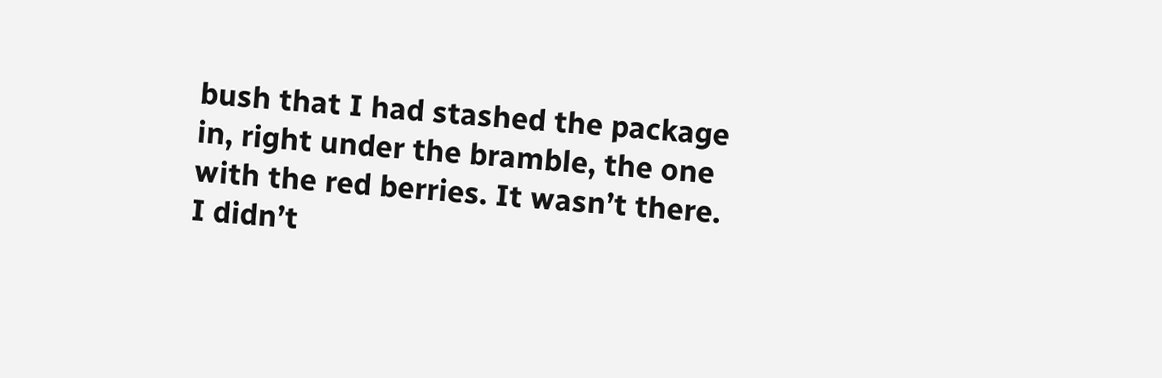bush that I had stashed the package in, right under the bramble, the one with the red berries. It wasn’t there. I didn’t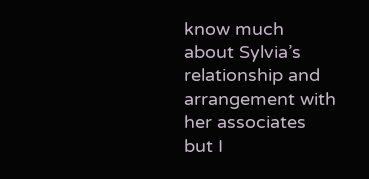know much about Sylvia’s relationship and arrangement with her associates but I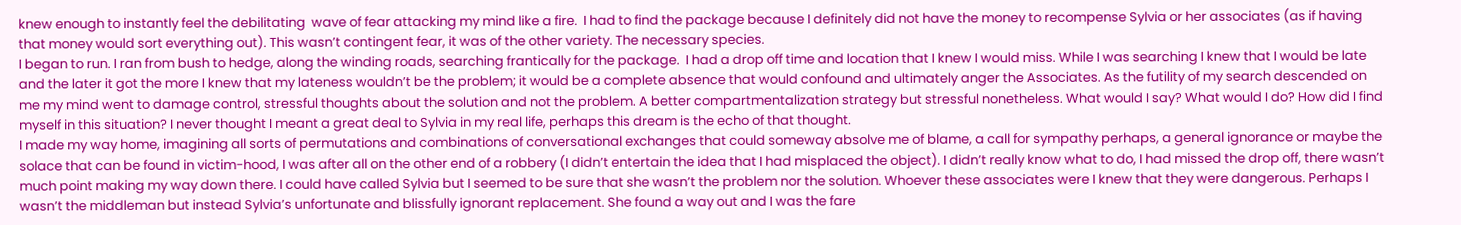knew enough to instantly feel the debilitating  wave of fear attacking my mind like a fire.  I had to find the package because I definitely did not have the money to recompense Sylvia or her associates (as if having that money would sort everything out). This wasn’t contingent fear, it was of the other variety. The necessary species.
I began to run. I ran from bush to hedge, along the winding roads, searching frantically for the package.  I had a drop off time and location that I knew I would miss. While I was searching I knew that I would be late and the later it got the more I knew that my lateness wouldn’t be the problem; it would be a complete absence that would confound and ultimately anger the Associates. As the futility of my search descended on me my mind went to damage control, stressful thoughts about the solution and not the problem. A better compartmentalization strategy but stressful nonetheless. What would I say? What would I do? How did I find myself in this situation? I never thought I meant a great deal to Sylvia in my real life, perhaps this dream is the echo of that thought.
I made my way home, imagining all sorts of permutations and combinations of conversational exchanges that could someway absolve me of blame, a call for sympathy perhaps, a general ignorance or maybe the solace that can be found in victim-hood, I was after all on the other end of a robbery (I didn’t entertain the idea that I had misplaced the object). I didn’t really know what to do, I had missed the drop off, there wasn’t much point making my way down there. I could have called Sylvia but I seemed to be sure that she wasn’t the problem nor the solution. Whoever these associates were I knew that they were dangerous. Perhaps I wasn’t the middleman but instead Sylvia’s unfortunate and blissfully ignorant replacement. She found a way out and I was the fare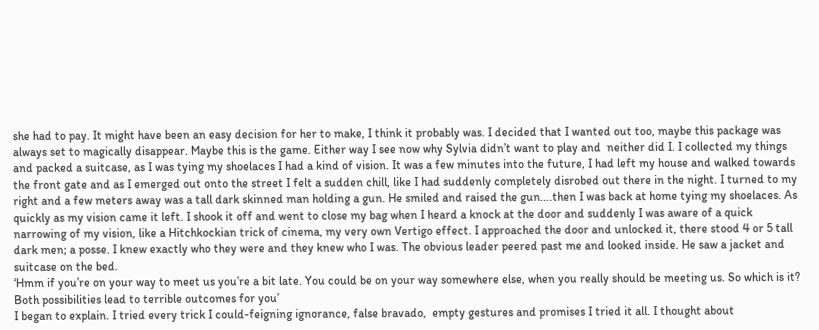she had to pay. It might have been an easy decision for her to make, I think it probably was. I decided that I wanted out too, maybe this package was always set to magically disappear. Maybe this is the game. Either way I see now why Sylvia didn’t want to play and  neither did I. I collected my things and packed a suitcase, as I was tying my shoelaces I had a kind of vision. It was a few minutes into the future, I had left my house and walked towards the front gate and as I emerged out onto the street I felt a sudden chill, like I had suddenly completely disrobed out there in the night. I turned to my right and a few meters away was a tall dark skinned man holding a gun. He smiled and raised the gun….then I was back at home tying my shoelaces. As quickly as my vision came it left. I shook it off and went to close my bag when I heard a knock at the door and suddenly I was aware of a quick narrowing of my vision, like a Hitchkockian trick of cinema, my very own Vertigo effect. I approached the door and unlocked it, there stood 4 or 5 tall dark men; a posse. I knew exactly who they were and they knew who I was. The obvious leader peered past me and looked inside. He saw a jacket and suitcase on the bed.
‘Hmm if you’re on your way to meet us you’re a bit late. You could be on your way somewhere else, when you really should be meeting us. So which is it? Both possibilities lead to terrible outcomes for you’
I began to explain. I tried every trick I could-feigning ignorance, false bravado,  empty gestures and promises I tried it all. I thought about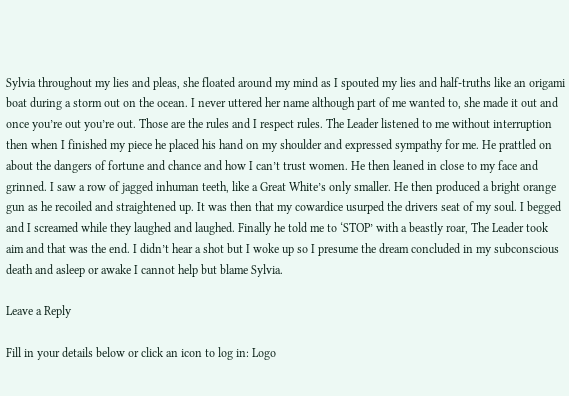Sylvia throughout my lies and pleas, she floated around my mind as I spouted my lies and half-truths like an origami boat during a storm out on the ocean. I never uttered her name although part of me wanted to, she made it out and once you’re out you’re out. Those are the rules and I respect rules. The Leader listened to me without interruption then when I finished my piece he placed his hand on my shoulder and expressed sympathy for me. He prattled on about the dangers of fortune and chance and how I can’t trust women. He then leaned in close to my face and grinned. I saw a row of jagged inhuman teeth, like a Great White’s only smaller. He then produced a bright orange gun as he recoiled and straightened up. It was then that my cowardice usurped the drivers seat of my soul. I begged and I screamed while they laughed and laughed. Finally he told me to ‘STOP’ with a beastly roar, The Leader took aim and that was the end. I didn’t hear a shot but I woke up so I presume the dream concluded in my subconscious death and asleep or awake I cannot help but blame Sylvia.

Leave a Reply

Fill in your details below or click an icon to log in: Logo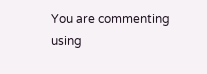You are commenting using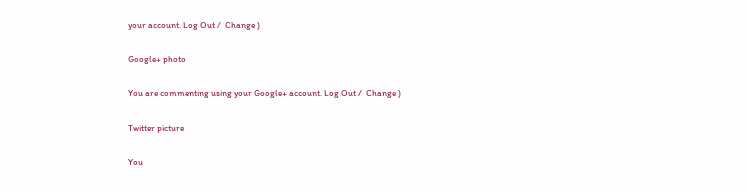your account. Log Out /  Change )

Google+ photo

You are commenting using your Google+ account. Log Out /  Change )

Twitter picture

You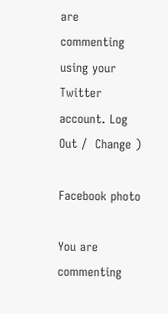are commenting using your Twitter account. Log Out /  Change )

Facebook photo

You are commenting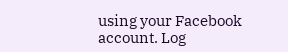using your Facebook account. Log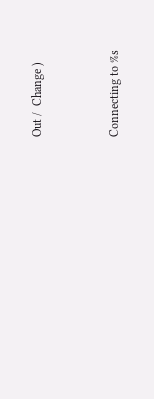Out /  Change )


Connecting to %s